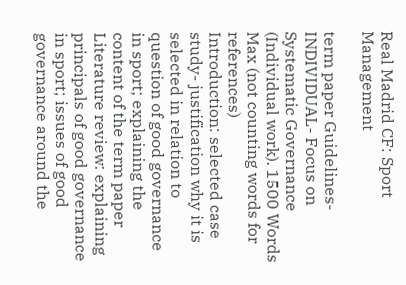Real Madrid CF: Sport Management

term paper Guidelines-INDIVIDUAL- Focus on Systematic Governance (Individual work). 1500 Words Max (not counting words for references)
Introduction: selected case study- justification why it is selected in relation to question of good governance in sport; explaining the content of the term paper
Literature review: explaining principals of good governance in sport; issues of good governance around the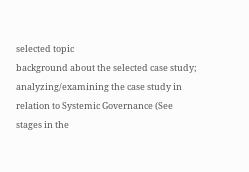selected topic
background about the selected case study; analyzing/examining the case study in relation to Systemic Governance (See stages in the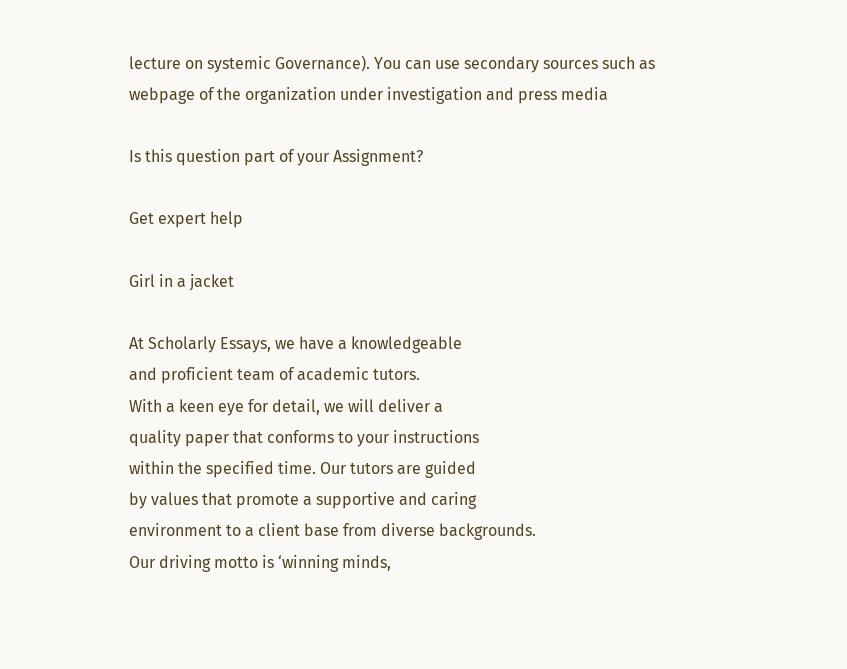lecture on systemic Governance). You can use secondary sources such as webpage of the organization under investigation and press media

Is this question part of your Assignment?

Get expert help

Girl in a jacket

At Scholarly Essays, we have a knowledgeable
and proficient team of academic tutors.
With a keen eye for detail, we will deliver a
quality paper that conforms to your instructions
within the specified time. Our tutors are guided
by values that promote a supportive and caring
environment to a client base from diverse backgrounds.
Our driving motto is ‘winning minds,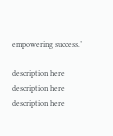empowering success.’

description here description here description here